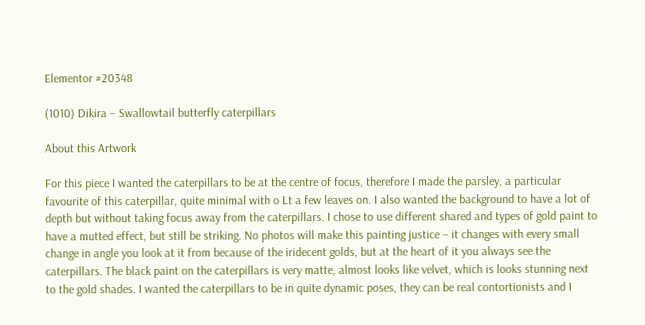Elementor #20348

(1010) Dikira – Swallowtail butterfly caterpillars

About this Artwork

For this piece I wanted the caterpillars to be at the centre of focus, therefore I made the parsley, a particular favourite of this caterpillar, quite minimal with o Lt a few leaves on. I also wanted the background to have a lot of depth but without taking focus away from the caterpillars. I chose to use different shared and types of gold paint to have a mutted effect, but still be striking. No photos will make this painting justice – it changes with every small change in angle you look at it from because of the iridecent golds, but at the heart of it you always see the caterpillars. The black paint on the caterpillars is very matte, almost looks like velvet, which is looks stunning next to the gold shades. I wanted the caterpillars to be in quite dynamic poses, they can be real contortionists and I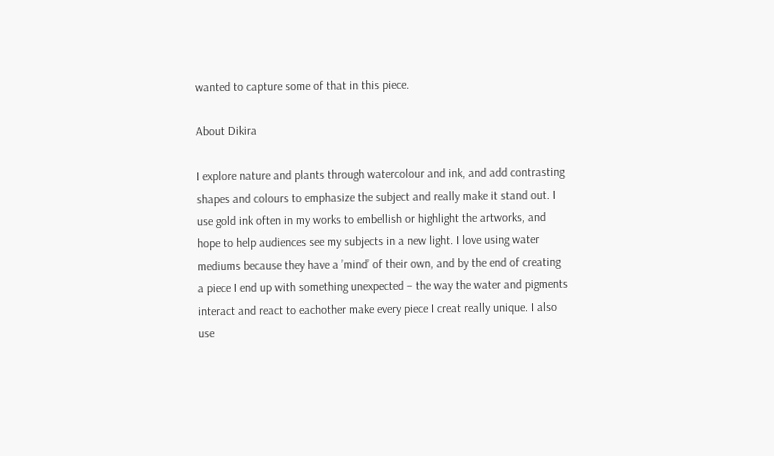wanted to capture some of that in this piece.

About Dikira

I explore nature and plants through watercolour and ink, and add contrasting shapes and colours to emphasize the subject and really make it stand out. I use gold ink often in my works to embellish or highlight the artworks, and hope to help audiences see my subjects in a new light. I love using water mediums because they have a ’mind’ of their own, and by the end of creating a piece I end up with something unexpected – the way the water and pigments interact and react to eachother make every piece I creat really unique. I also use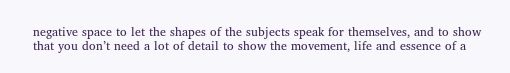negative space to let the shapes of the subjects speak for themselves, and to show that you don’t need a lot of detail to show the movement, life and essence of a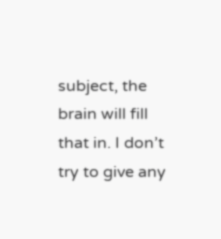subject, the brain will fill that in. I don’t try to give any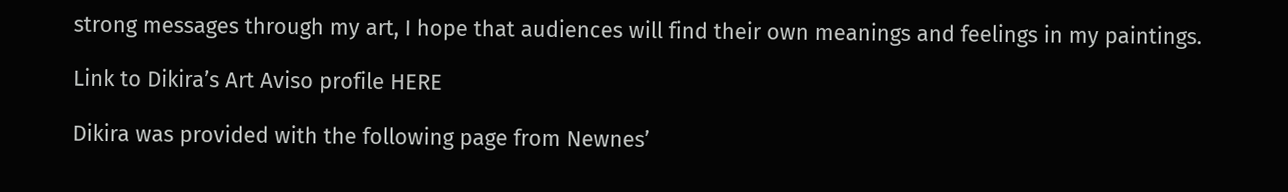strong messages through my art, I hope that audiences will find their own meanings and feelings in my paintings.

Link to Dikira’s Art Aviso profile HERE

Dikira was provided with the following page from Newnes’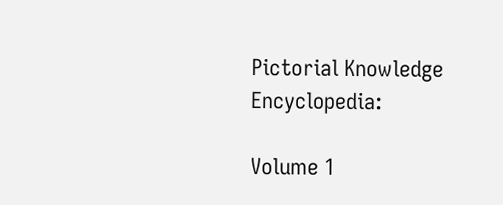Pictorial Knowledge Encyclopedia:

Volume 1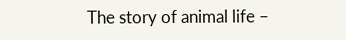The story of animal life –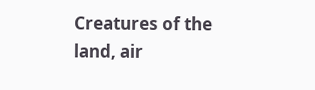Creatures of the land, air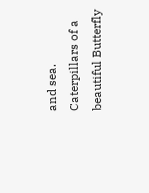and sea.
Caterpillars of a beautiful Butterfly